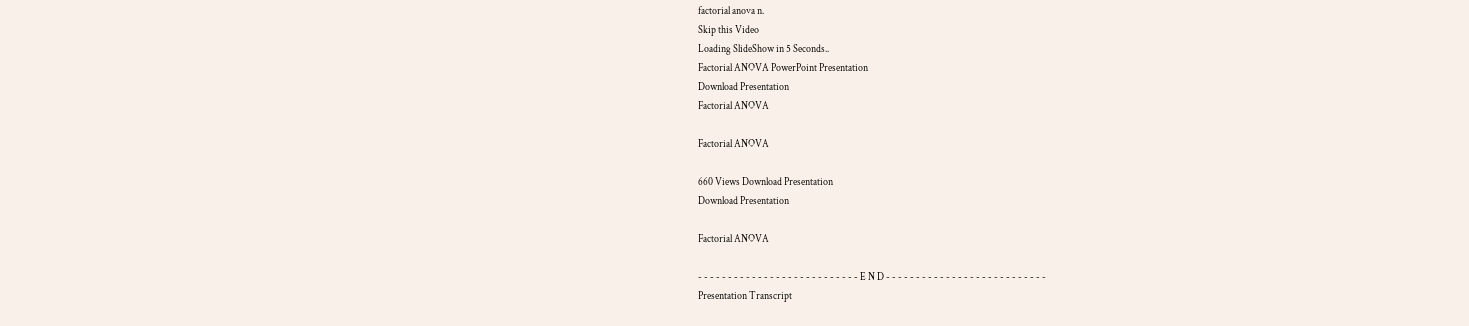factorial anova n.
Skip this Video
Loading SlideShow in 5 Seconds..
Factorial ANOVA PowerPoint Presentation
Download Presentation
Factorial ANOVA

Factorial ANOVA

660 Views Download Presentation
Download Presentation

Factorial ANOVA

- - - - - - - - - - - - - - - - - - - - - - - - - - - E N D - - - - - - - - - - - - - - - - - - - - - - - - - - -
Presentation Transcript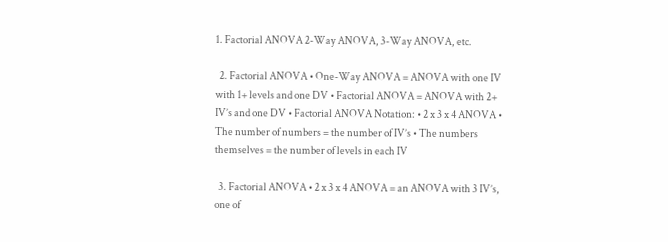1. Factorial ANOVA 2-Way ANOVA, 3-Way ANOVA, etc.

  2. Factorial ANOVA • One-Way ANOVA = ANOVA with one IV with 1+ levels and one DV • Factorial ANOVA = ANOVA with 2+ IV’s and one DV • Factorial ANOVA Notation: • 2 x 3 x 4 ANOVA • The number of numbers = the number of IV’s • The numbers themselves = the number of levels in each IV

  3. Factorial ANOVA • 2 x 3 x 4 ANOVA = an ANOVA with 3 IV’s, one of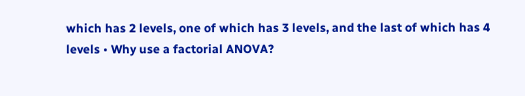which has 2 levels, one of which has 3 levels, and the last of which has 4 levels • Why use a factorial ANOVA?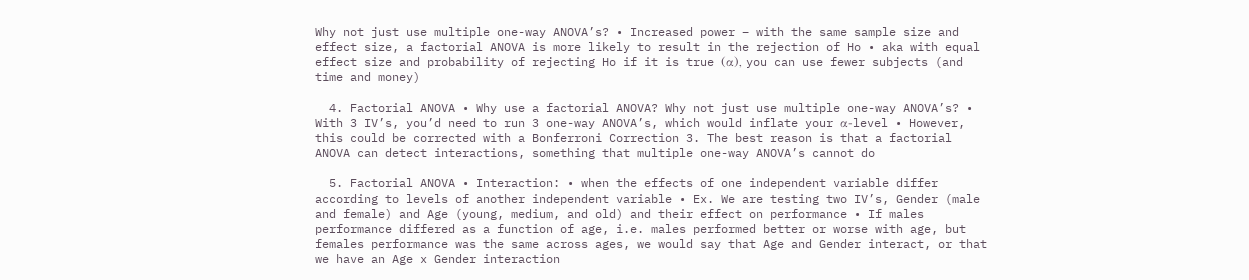Why not just use multiple one-way ANOVA’s? • Increased power – with the same sample size and effect size, a factorial ANOVA is more likely to result in the rejection of Ho • aka with equal effect size and probability of rejecting Ho if it is true (α), you can use fewer subjects (and time and money)

  4. Factorial ANOVA • Why use a factorial ANOVA? Why not just use multiple one-way ANOVA’s? • With 3 IV’s, you’d need to run 3 one-way ANOVA’s, which would inflate your α-level • However, this could be corrected with a Bonferroni Correction 3. The best reason is that a factorial ANOVA can detect interactions, something that multiple one-way ANOVA’s cannot do

  5. Factorial ANOVA • Interaction: • when the effects of one independent variable differ according to levels of another independent variable • Ex. We are testing two IV’s, Gender (male and female) and Age (young, medium, and old) and their effect on performance • If males performance differed as a function of age, i.e. males performed better or worse with age, but females performance was the same across ages, we would say that Age and Gender interact, or that we have an Age x Gender interaction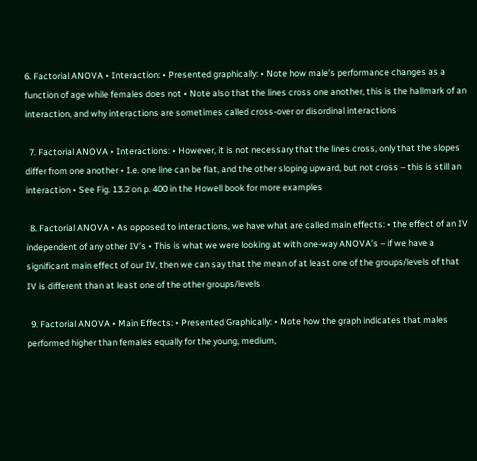6. Factorial ANOVA • Interaction: • Presented graphically: • Note how male’s performance changes as a function of age while females does not • Note also that the lines cross one another, this is the hallmark of an interaction, and why interactions are sometimes called cross-over or disordinal interactions

  7. Factorial ANOVA • Interactions: • However, it is not necessary that the lines cross, only that the slopes differ from one another • I.e. one line can be flat, and the other sloping upward, but not cross – this is still an interaction • See Fig. 13.2 on p. 400 in the Howell book for more examples

  8. Factorial ANOVA • As opposed to interactions, we have what are called main effects: • the effect of an IV independent of any other IV’s • This is what we were looking at with one-way ANOVA’s – if we have a significant main effect of our IV, then we can say that the mean of at least one of the groups/levels of that IV is different than at least one of the other groups/levels

  9. Factorial ANOVA • Main Effects: • Presented Graphically: • Note how the graph indicates that males performed higher than females equally for the young, medium,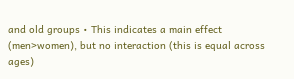and old groups • This indicates a main effect (men>women), but no interaction (this is equal across ages)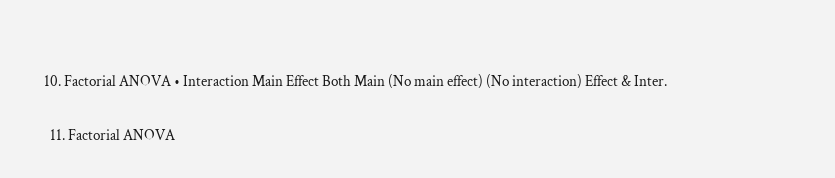10. Factorial ANOVA • Interaction Main Effect Both Main (No main effect) (No interaction) Effect & Inter.

  11. Factorial ANOVA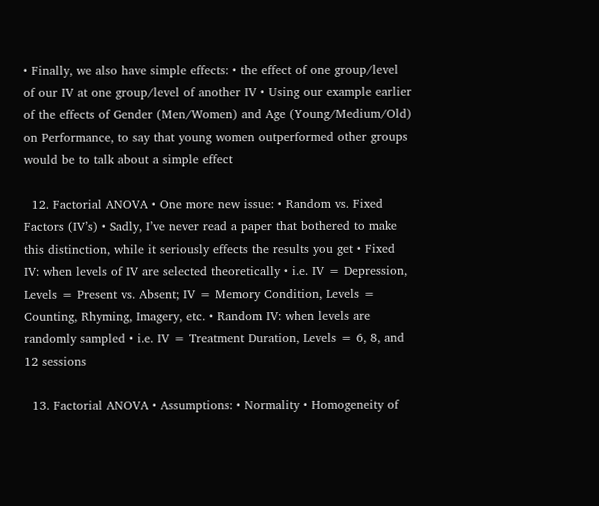• Finally, we also have simple effects: • the effect of one group/level of our IV at one group/level of another IV • Using our example earlier of the effects of Gender (Men/Women) and Age (Young/Medium/Old) on Performance, to say that young women outperformed other groups would be to talk about a simple effect

  12. Factorial ANOVA • One more new issue: • Random vs. Fixed Factors (IV’s) • Sadly, I’ve never read a paper that bothered to make this distinction, while it seriously effects the results you get • Fixed IV: when levels of IV are selected theoretically • i.e. IV = Depression, Levels = Present vs. Absent; IV = Memory Condition, Levels = Counting, Rhyming, Imagery, etc. • Random IV: when levels are randomly sampled • i.e. IV = Treatment Duration, Levels = 6, 8, and 12 sessions

  13. Factorial ANOVA • Assumptions: • Normality • Homogeneity of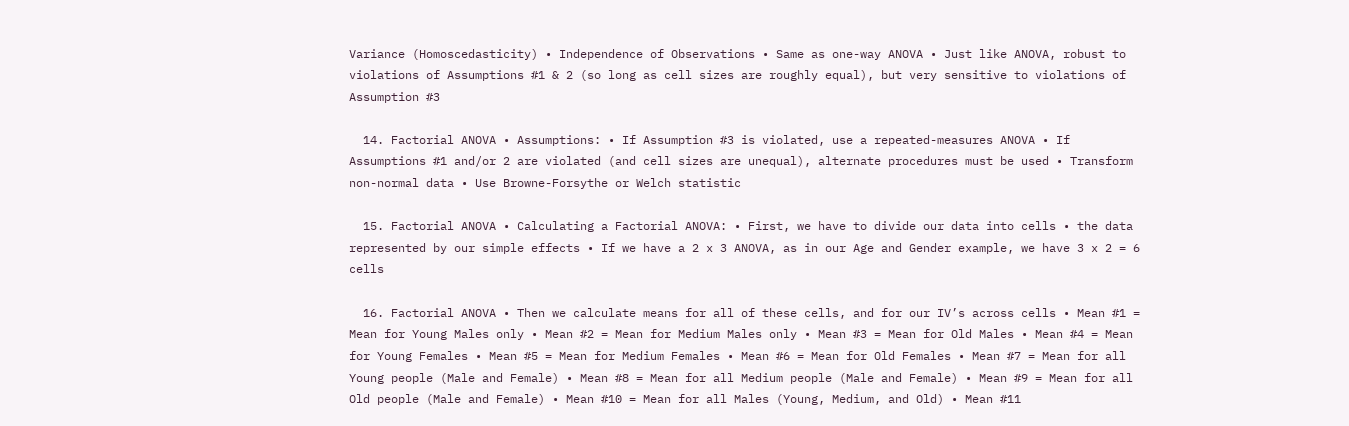Variance (Homoscedasticity) • Independence of Observations • Same as one-way ANOVA • Just like ANOVA, robust to violations of Assumptions #1 & 2 (so long as cell sizes are roughly equal), but very sensitive to violations of Assumption #3

  14. Factorial ANOVA • Assumptions: • If Assumption #3 is violated, use a repeated-measures ANOVA • If Assumptions #1 and/or 2 are violated (and cell sizes are unequal), alternate procedures must be used • Transform non-normal data • Use Browne-Forsythe or Welch statistic

  15. Factorial ANOVA • Calculating a Factorial ANOVA: • First, we have to divide our data into cells • the data represented by our simple effects • If we have a 2 x 3 ANOVA, as in our Age and Gender example, we have 3 x 2 = 6 cells

  16. Factorial ANOVA • Then we calculate means for all of these cells, and for our IV’s across cells • Mean #1 = Mean for Young Males only • Mean #2 = Mean for Medium Males only • Mean #3 = Mean for Old Males • Mean #4 = Mean for Young Females • Mean #5 = Mean for Medium Females • Mean #6 = Mean for Old Females • Mean #7 = Mean for all Young people (Male and Female) • Mean #8 = Mean for all Medium people (Male and Female) • Mean #9 = Mean for all Old people (Male and Female) • Mean #10 = Mean for all Males (Young, Medium, and Old) • Mean #11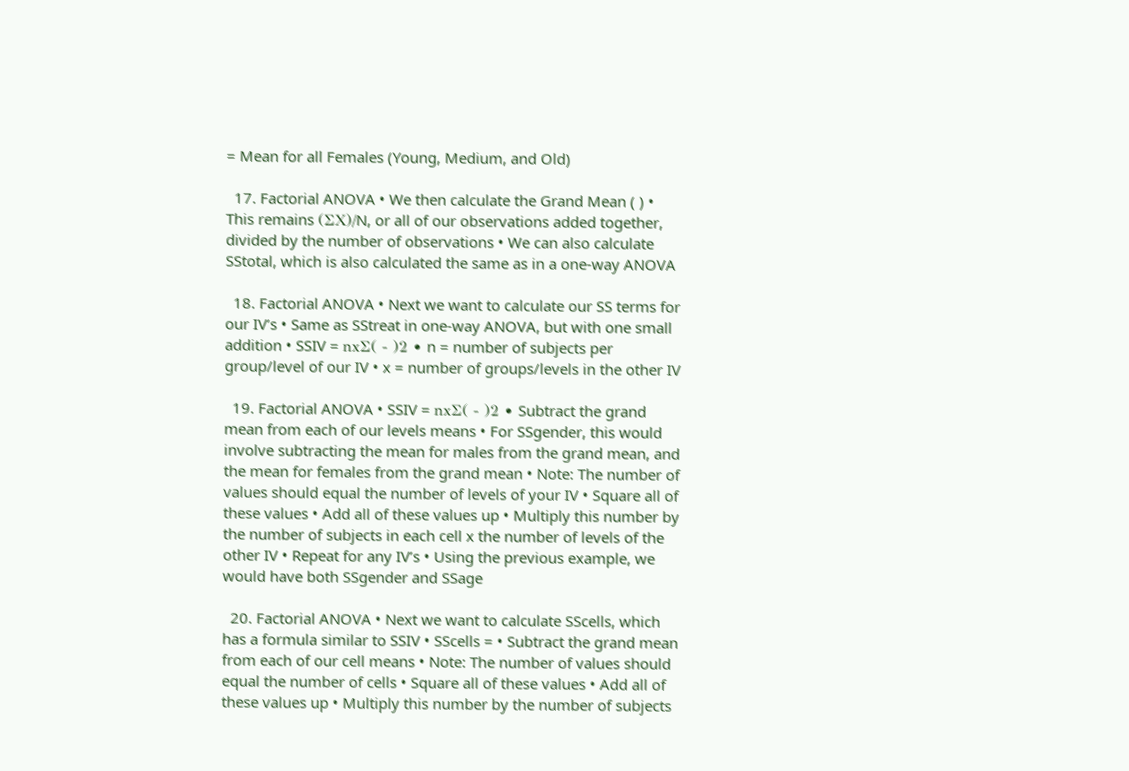= Mean for all Females (Young, Medium, and Old)

  17. Factorial ANOVA • We then calculate the Grand Mean ( ) • This remains (ΣX)/N, or all of our observations added together, divided by the number of observations • We can also calculate SStotal, which is also calculated the same as in a one-way ANOVA

  18. Factorial ANOVA • Next we want to calculate our SS terms for our IV’s • Same as SStreat in one-way ANOVA, but with one small addition • SSIV = nxΣ( - )2 • n = number of subjects per group/level of our IV • x = number of groups/levels in the other IV

  19. Factorial ANOVA • SSIV = nxΣ( - )2 • Subtract the grand mean from each of our levels means • For SSgender, this would involve subtracting the mean for males from the grand mean, and the mean for females from the grand mean • Note: The number of values should equal the number of levels of your IV • Square all of these values • Add all of these values up • Multiply this number by the number of subjects in each cell x the number of levels of the other IV • Repeat for any IV’s • Using the previous example, we would have both SSgender and SSage

  20. Factorial ANOVA • Next we want to calculate SScells, which has a formula similar to SSIV • SScells = • Subtract the grand mean from each of our cell means • Note: The number of values should equal the number of cells • Square all of these values • Add all of these values up • Multiply this number by the number of subjects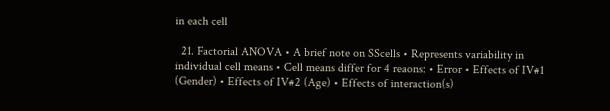in each cell

  21. Factorial ANOVA • A brief note on SScells • Represents variability in individual cell means • Cell means differ for 4 reaons: • Error • Effects of IV#1 (Gender) • Effects of IV#2 (Age) • Effects of interaction(s)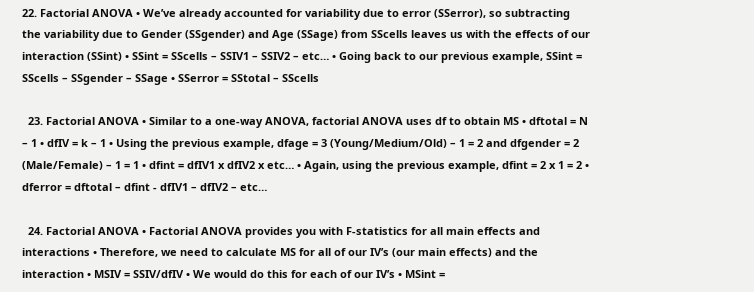22. Factorial ANOVA • We’ve already accounted for variability due to error (SSerror), so subtracting the variability due to Gender (SSgender) and Age (SSage) from SScells leaves us with the effects of our interaction (SSint) • SSint = SScells – SSIV1 – SSIV2 – etc… • Going back to our previous example, SSint = SScells – SSgender – SSage • SSerror = SStotal – SScells

  23. Factorial ANOVA • Similar to a one-way ANOVA, factorial ANOVA uses df to obtain MS • dftotal = N – 1 • dfIV = k – 1 • Using the previous example, dfage = 3 (Young/Medium/Old) – 1 = 2 and dfgender = 2 (Male/Female) – 1 = 1 • dfint = dfIV1 x dfIV2 x etc… • Again, using the previous example, dfint = 2 x 1 = 2 • dferror = dftotal – dfint - dfIV1 – dfIV2 – etc…

  24. Factorial ANOVA • Factorial ANOVA provides you with F-statistics for all main effects and interactions • Therefore, we need to calculate MS for all of our IV’s (our main effects) and the interaction • MSIV = SSIV/dfIV • We would do this for each of our IV’s • MSint =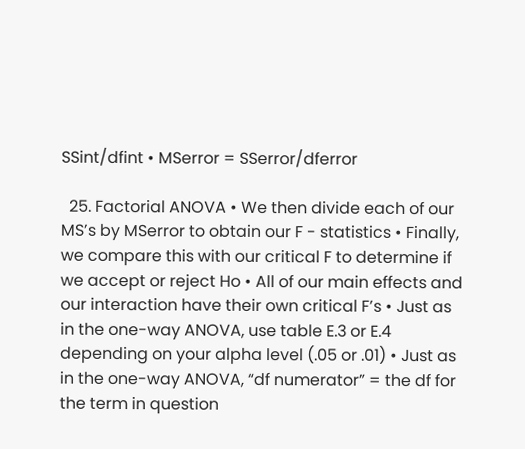SSint/dfint • MSerror = SSerror/dferror

  25. Factorial ANOVA • We then divide each of our MS’s by MSerror to obtain our F - statistics • Finally, we compare this with our critical F to determine if we accept or reject Ho • All of our main effects and our interaction have their own critical F’s • Just as in the one-way ANOVA, use table E.3 or E.4 depending on your alpha level (.05 or .01) • Just as in the one-way ANOVA, “df numerator” = the df for the term in question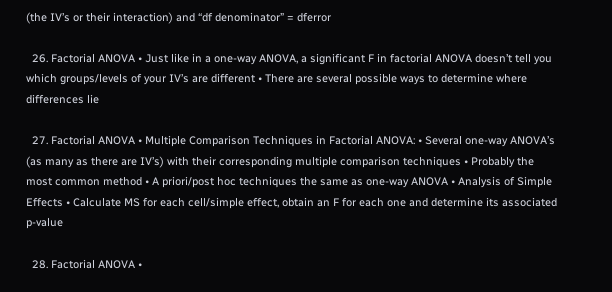(the IV’s or their interaction) and “df denominator” = dferror

  26. Factorial ANOVA • Just like in a one-way ANOVA, a significant F in factorial ANOVA doesn’t tell you which groups/levels of your IV’s are different • There are several possible ways to determine where differences lie

  27. Factorial ANOVA • Multiple Comparison Techniques in Factorial ANOVA: • Several one-way ANOVA’s (as many as there are IV’s) with their corresponding multiple comparison techniques • Probably the most common method • A priori/post hoc techniques the same as one-way ANOVA • Analysis of Simple Effects • Calculate MS for each cell/simple effect, obtain an F for each one and determine its associated p-value

  28. Factorial ANOVA •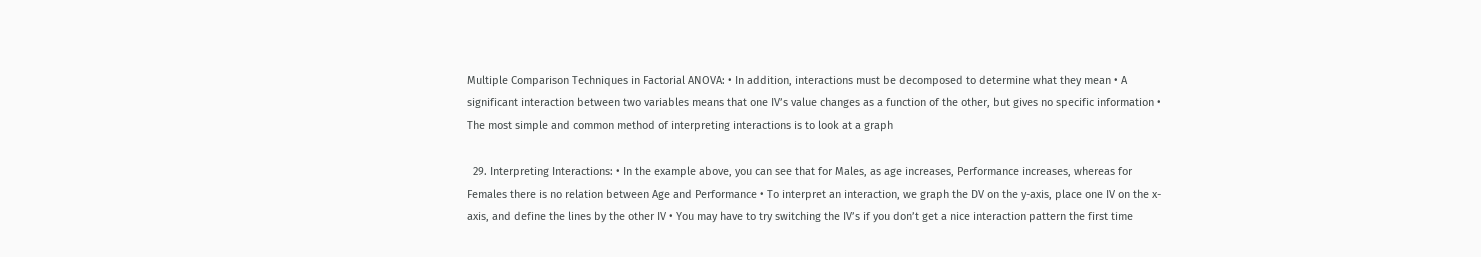Multiple Comparison Techniques in Factorial ANOVA: • In addition, interactions must be decomposed to determine what they mean • A significant interaction between two variables means that one IV’s value changes as a function of the other, but gives no specific information • The most simple and common method of interpreting interactions is to look at a graph

  29. Interpreting Interactions: • In the example above, you can see that for Males, as age increases, Performance increases, whereas for Females there is no relation between Age and Performance • To interpret an interaction, we graph the DV on the y-axis, place one IV on the x-axis, and define the lines by the other IV • You may have to try switching the IV’s if you don’t get a nice interaction pattern the first time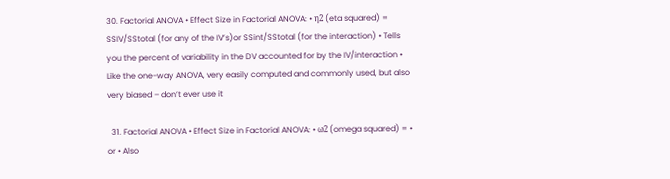30. Factorial ANOVA • Effect Size in Factorial ANOVA: • η2 (eta squared) = SSIV/SStotal (for any of the IV’s)or SSint/SStotal (for the interaction) • Tells you the percent of variability in the DV accounted for by the IV/interaction • Like the one-way ANOVA, very easily computed and commonly used, but also very biased – don’t ever use it

  31. Factorial ANOVA • Effect Size in Factorial ANOVA: • ω2 (omega squared) = • or • Also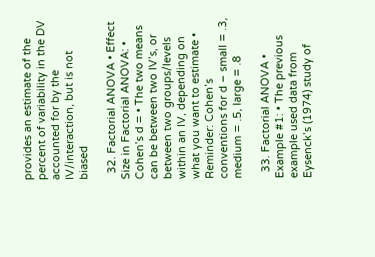provides an estimate of the percent of variability in the DV accounted for by the IV/interaction, but is not biased

  32. Factorial ANOVA • Effect Size in Factorial ANOVA: • Cohen’s d = • The two means can be between two IV’s, or between two groups/levels within an IV, depending on what you want to estimate • Reminder: Cohen’s conventions for d – small = .3, medium = .5, large = .8

  33. Factorial ANOVA • Example #1: • The previous example used data from Eysenck’s (1974) study of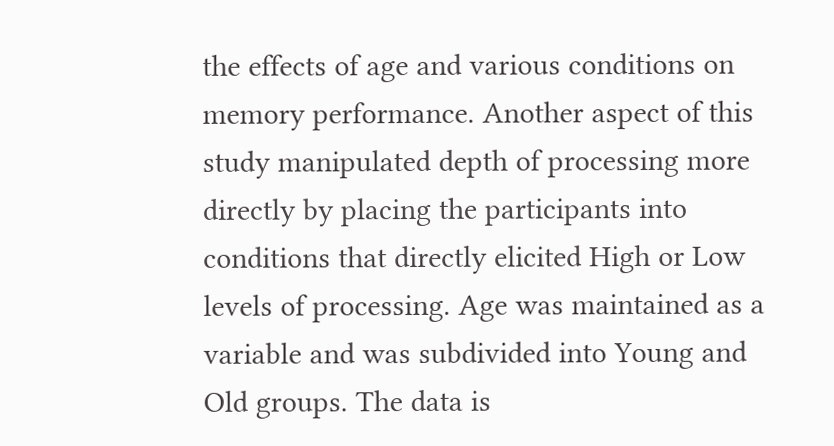the effects of age and various conditions on memory performance. Another aspect of this study manipulated depth of processing more directly by placing the participants into conditions that directly elicited High or Low levels of processing. Age was maintained as a variable and was subdivided into Young and Old groups. The data is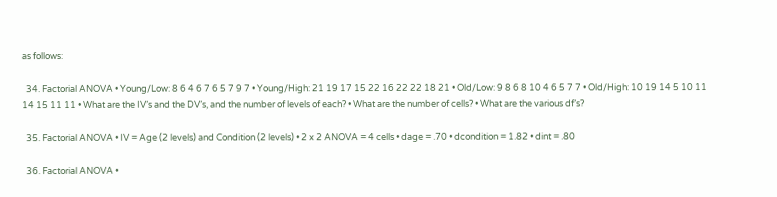as follows:

  34. Factorial ANOVA • Young/Low: 8 6 4 6 7 6 5 7 9 7 • Young/High: 21 19 17 15 22 16 22 22 18 21 • Old/Low: 9 8 6 8 10 4 6 5 7 7 • Old/High: 10 19 14 5 10 11 14 15 11 11 • What are the IV’s and the DV’s, and the number of levels of each? • What are the number of cells? • What are the various df’s?

  35. Factorial ANOVA • IV = Age (2 levels) and Condition (2 levels) • 2 x 2 ANOVA = 4 cells • dage = .70 • dcondition = 1.82 • dint = .80

  36. Factorial ANOVA •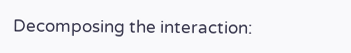Decomposing the interaction: